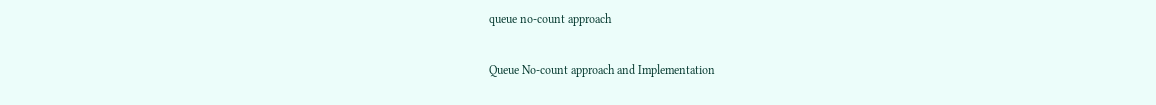queue no-count approach

Queue No-count approach and Implementation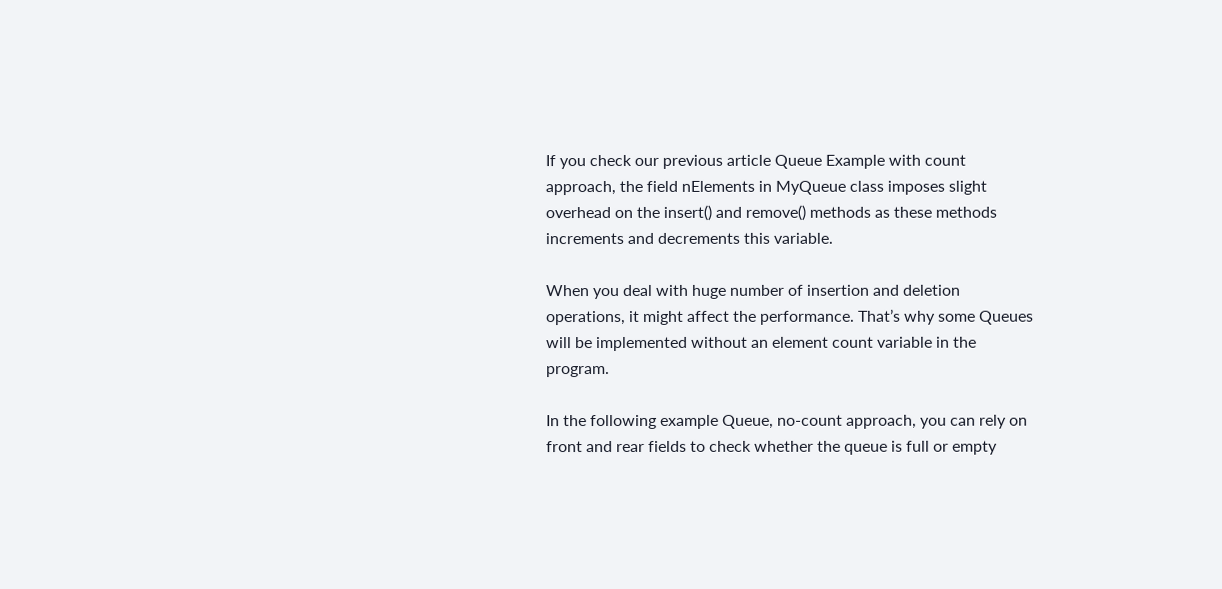If you check our previous article Queue Example with count approach, the field nElements in MyQueue class imposes slight overhead on the insert() and remove() methods as these methods increments and decrements this variable.

When you deal with huge number of insertion and deletion operations, it might affect the performance. That’s why some Queues will be implemented without an element count variable in the program.

In the following example Queue, no-count approach, you can rely on front and rear fields to check whether the queue is full or empty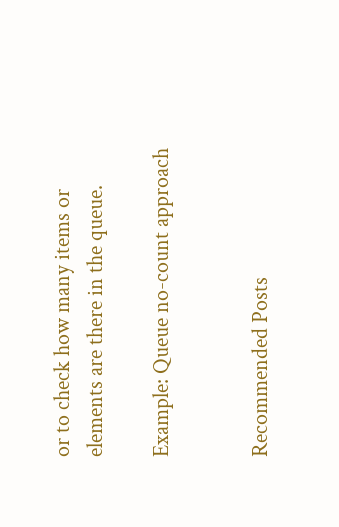or to check how many items or elements are there in the queue.

Example: Queue no-count approach


Recommended Posts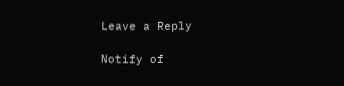Leave a Reply

Notify of